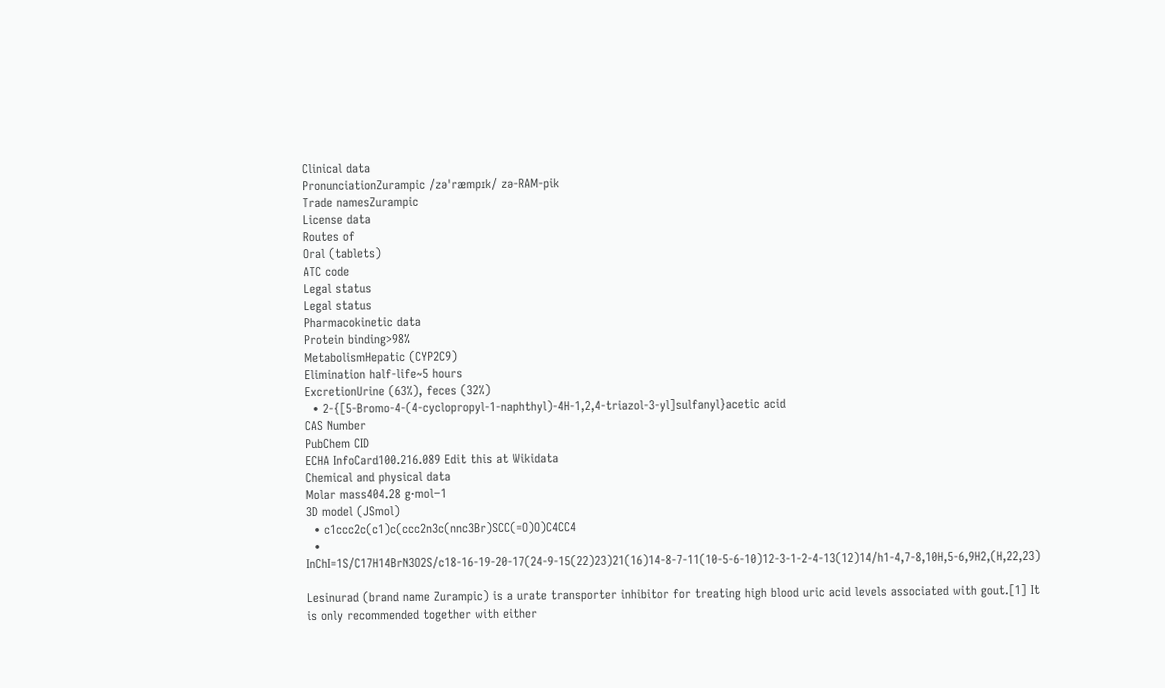Clinical data
PronunciationZurampic /zəˈræmpɪk/ zə-RAM-pik
Trade namesZurampic
License data
Routes of
Oral (tablets)
ATC code
Legal status
Legal status
Pharmacokinetic data
Protein binding>98%
MetabolismHepatic (CYP2C9)
Elimination half-life~5 hours
ExcretionUrine (63%), feces (32%)
  • 2-{[5-Bromo-4-(4-cyclopropyl-1-naphthyl)-4H-1,2,4-triazol-3-yl]sulfanyl}acetic acid
CAS Number
PubChem CID
ECHA InfoCard100.216.089 Edit this at Wikidata
Chemical and physical data
Molar mass404.28 g·mol−1
3D model (JSmol)
  • c1ccc2c(c1)c(ccc2n3c(nnc3Br)SCC(=O)O)C4CC4
  • InChI=1S/C17H14BrN3O2S/c18-16-19-20-17(24-9-15(22)23)21(16)14-8-7-11(10-5-6-10)12-3-1-2-4-13(12)14/h1-4,7-8,10H,5-6,9H2,(H,22,23)

Lesinurad (brand name Zurampic) is a urate transporter inhibitor for treating high blood uric acid levels associated with gout.[1] It is only recommended together with either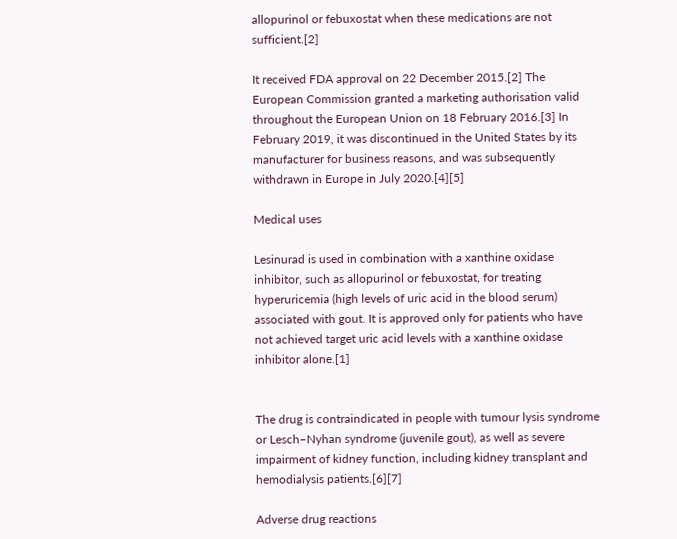allopurinol or febuxostat when these medications are not sufficient.[2]

It received FDA approval on 22 December 2015.[2] The European Commission granted a marketing authorisation valid throughout the European Union on 18 February 2016.[3] In February 2019, it was discontinued in the United States by its manufacturer for business reasons, and was subsequently withdrawn in Europe in July 2020.[4][5]

Medical uses

Lesinurad is used in combination with a xanthine oxidase inhibitor, such as allopurinol or febuxostat, for treating hyperuricemia (high levels of uric acid in the blood serum) associated with gout. It is approved only for patients who have not achieved target uric acid levels with a xanthine oxidase inhibitor alone.[1]


The drug is contraindicated in people with tumour lysis syndrome or Lesch–Nyhan syndrome (juvenile gout), as well as severe impairment of kidney function, including kidney transplant and hemodialysis patients.[6][7]

Adverse drug reactions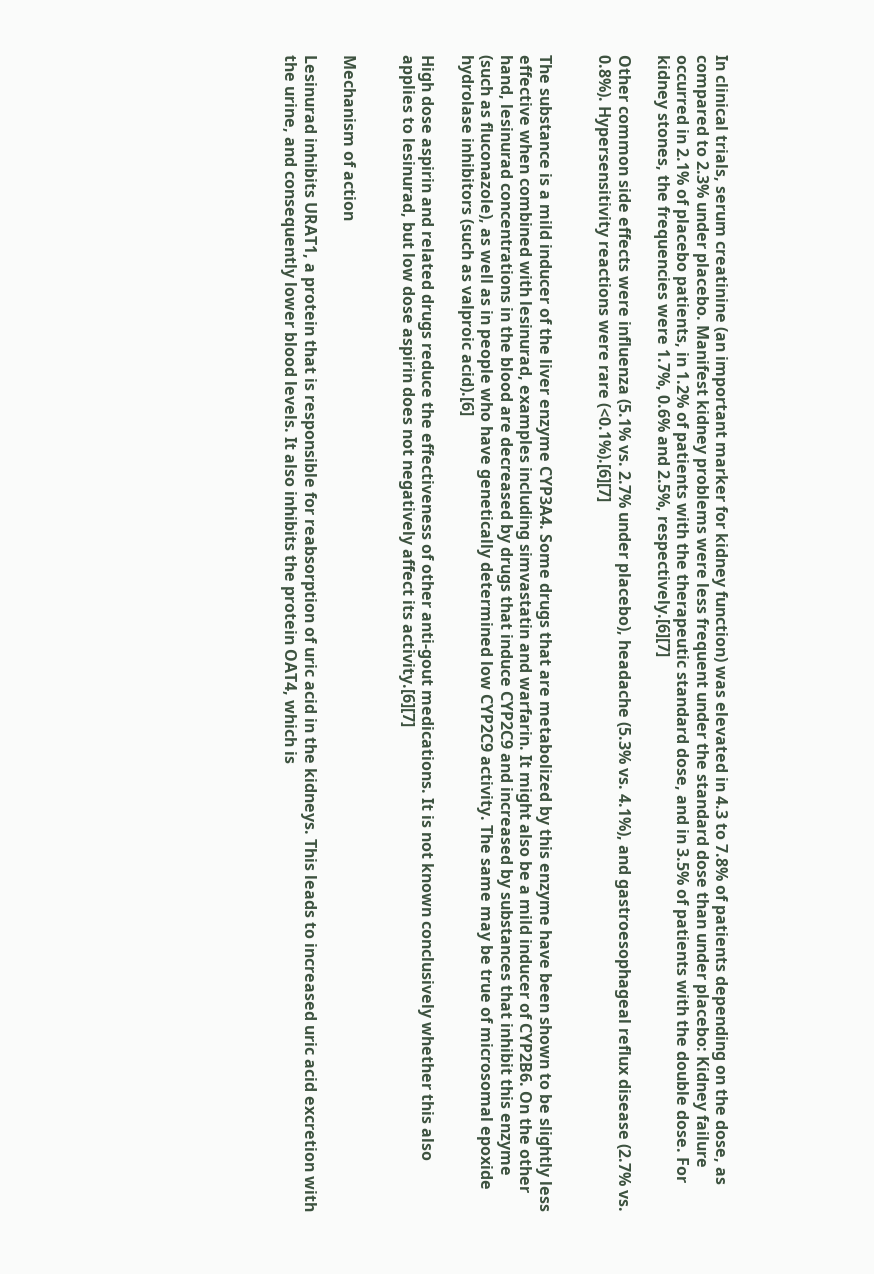In clinical trials, serum creatinine (an important marker for kidney function) was elevated in 4.3 to 7.8% of patients depending on the dose, as compared to 2.3% under placebo. Manifest kidney problems were less frequent under the standard dose than under placebo: Kidney failure occurred in 2.1% of placebo patients, in 1.2% of patients with the therapeutic standard dose, and in 3.5% of patients with the double dose. For kidney stones, the frequencies were 1.7%, 0.6% and 2.5%, respectively.[6][7]

Other common side effects were influenza (5.1% vs. 2.7% under placebo), headache (5.3% vs. 4.1%), and gastroesophageal reflux disease (2.7% vs. 0.8%). Hypersensitivity reactions were rare (<0.1%).[6][7]


The substance is a mild inducer of the liver enzyme CYP3A4. Some drugs that are metabolized by this enzyme have been shown to be slightly less effective when combined with lesinurad, examples including simvastatin and warfarin. It might also be a mild inducer of CYP2B6. On the other hand, lesinurad concentrations in the blood are decreased by drugs that induce CYP2C9 and increased by substances that inhibit this enzyme (such as fluconazole), as well as in people who have genetically determined low CYP2C9 activity. The same may be true of microsomal epoxide hydrolase inhibitors (such as valproic acid).[6]

High dose aspirin and related drugs reduce the effectiveness of other anti-gout medications. It is not known conclusively whether this also applies to lesinurad, but low dose aspirin does not negatively affect its activity.[6][7]


Mechanism of action

Lesinurad inhibits URAT1, a protein that is responsible for reabsorption of uric acid in the kidneys. This leads to increased uric acid excretion with the urine, and consequently lower blood levels. It also inhibits the protein OAT4, which is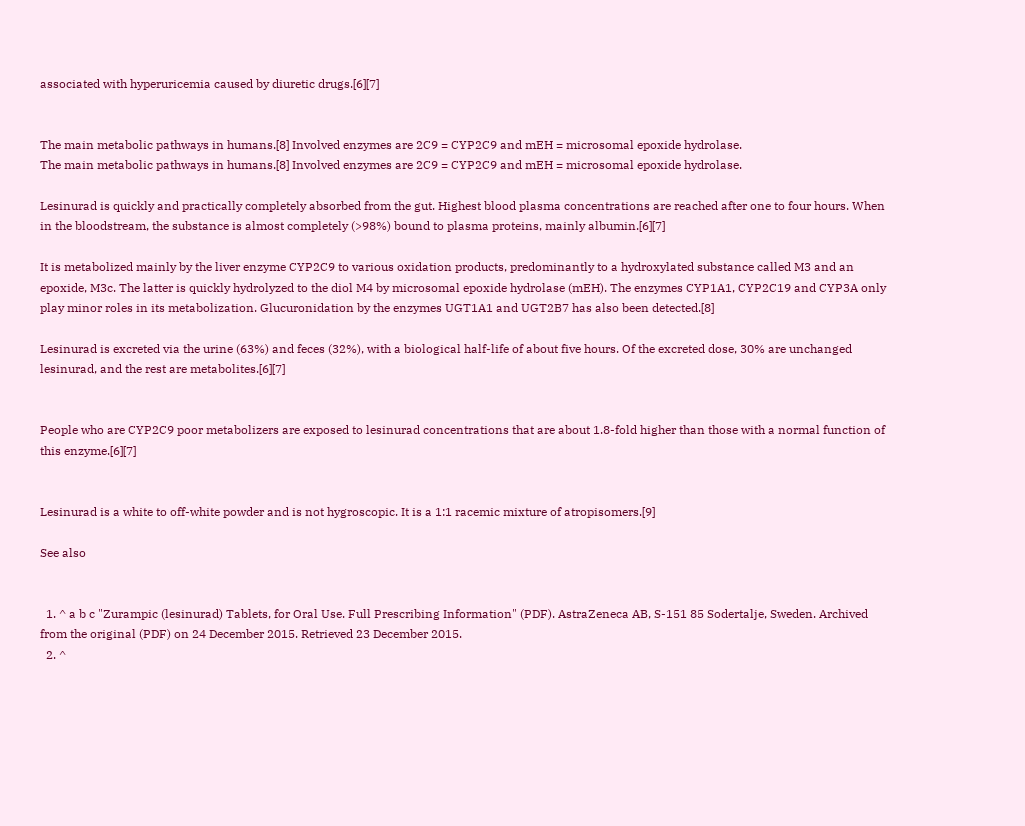associated with hyperuricemia caused by diuretic drugs.[6][7]


The main metabolic pathways in humans.[8] Involved enzymes are 2C9 = CYP2C9 and mEH = microsomal epoxide hydrolase.
The main metabolic pathways in humans.[8] Involved enzymes are 2C9 = CYP2C9 and mEH = microsomal epoxide hydrolase.

Lesinurad is quickly and practically completely absorbed from the gut. Highest blood plasma concentrations are reached after one to four hours. When in the bloodstream, the substance is almost completely (>98%) bound to plasma proteins, mainly albumin.[6][7]

It is metabolized mainly by the liver enzyme CYP2C9 to various oxidation products, predominantly to a hydroxylated substance called M3 and an epoxide, M3c. The latter is quickly hydrolyzed to the diol M4 by microsomal epoxide hydrolase (mEH). The enzymes CYP1A1, CYP2C19 and CYP3A only play minor roles in its metabolization. Glucuronidation by the enzymes UGT1A1 and UGT2B7 has also been detected.[8]

Lesinurad is excreted via the urine (63%) and feces (32%), with a biological half-life of about five hours. Of the excreted dose, 30% are unchanged lesinurad, and the rest are metabolites.[6][7]


People who are CYP2C9 poor metabolizers are exposed to lesinurad concentrations that are about 1.8-fold higher than those with a normal function of this enzyme.[6][7]


Lesinurad is a white to off-white powder and is not hygroscopic. It is a 1:1 racemic mixture of atropisomers.[9]

See also


  1. ^ a b c "Zurampic (lesinurad) Tablets, for Oral Use. Full Prescribing Information" (PDF). AstraZeneca AB, S-151 85 Sodertalje, Sweden. Archived from the original (PDF) on 24 December 2015. Retrieved 23 December 2015.
  2. ^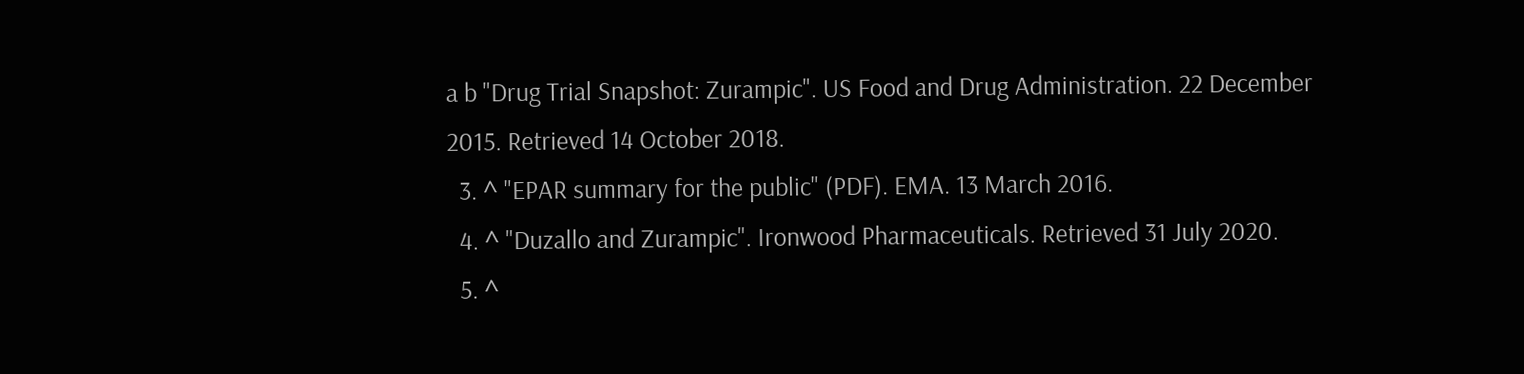a b "Drug Trial Snapshot: Zurampic". US Food and Drug Administration. 22 December 2015. Retrieved 14 October 2018.
  3. ^ "EPAR summary for the public" (PDF). EMA. 13 March 2016.
  4. ^ "Duzallo and Zurampic". Ironwood Pharmaceuticals. Retrieved 31 July 2020.
  5. ^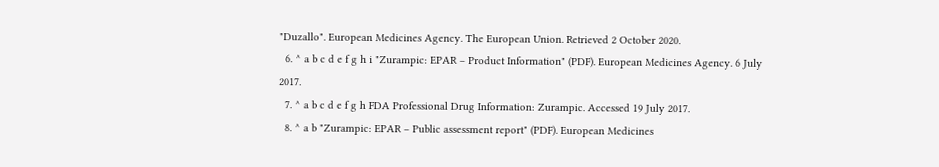"Duzallo". European Medicines Agency. The European Union. Retrieved 2 October 2020.
  6. ^ a b c d e f g h i "Zurampic: EPAR – Product Information" (PDF). European Medicines Agency. 6 July 2017.
  7. ^ a b c d e f g h FDA Professional Drug Information: Zurampic. Accessed 19 July 2017.
  8. ^ a b "Zurampic: EPAR – Public assessment report" (PDF). European Medicines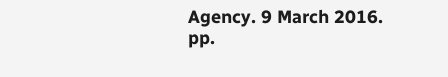Agency. 9 March 2016. pp.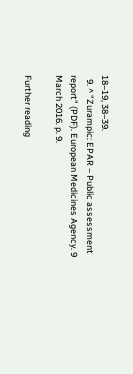18–19, 38–39.
  9. ^ "Zurampic: EPAR – Public assessment report" (PDF). European Medicines Agency. 9 March 2016. p. 9.

Further reading